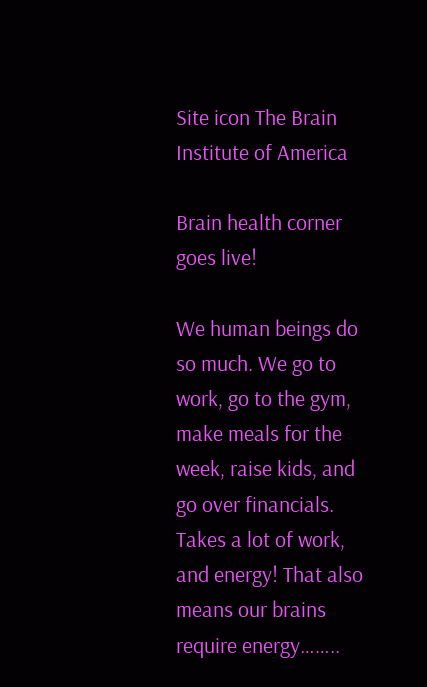Site icon The Brain Institute of America

Brain health corner goes live!

We human beings do so much. We go to work, go to the gym, make meals for the week, raise kids, and go over financials. Takes a lot of work, and energy! That also means our brains require energy……..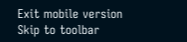Exit mobile version
Skip to toolbar